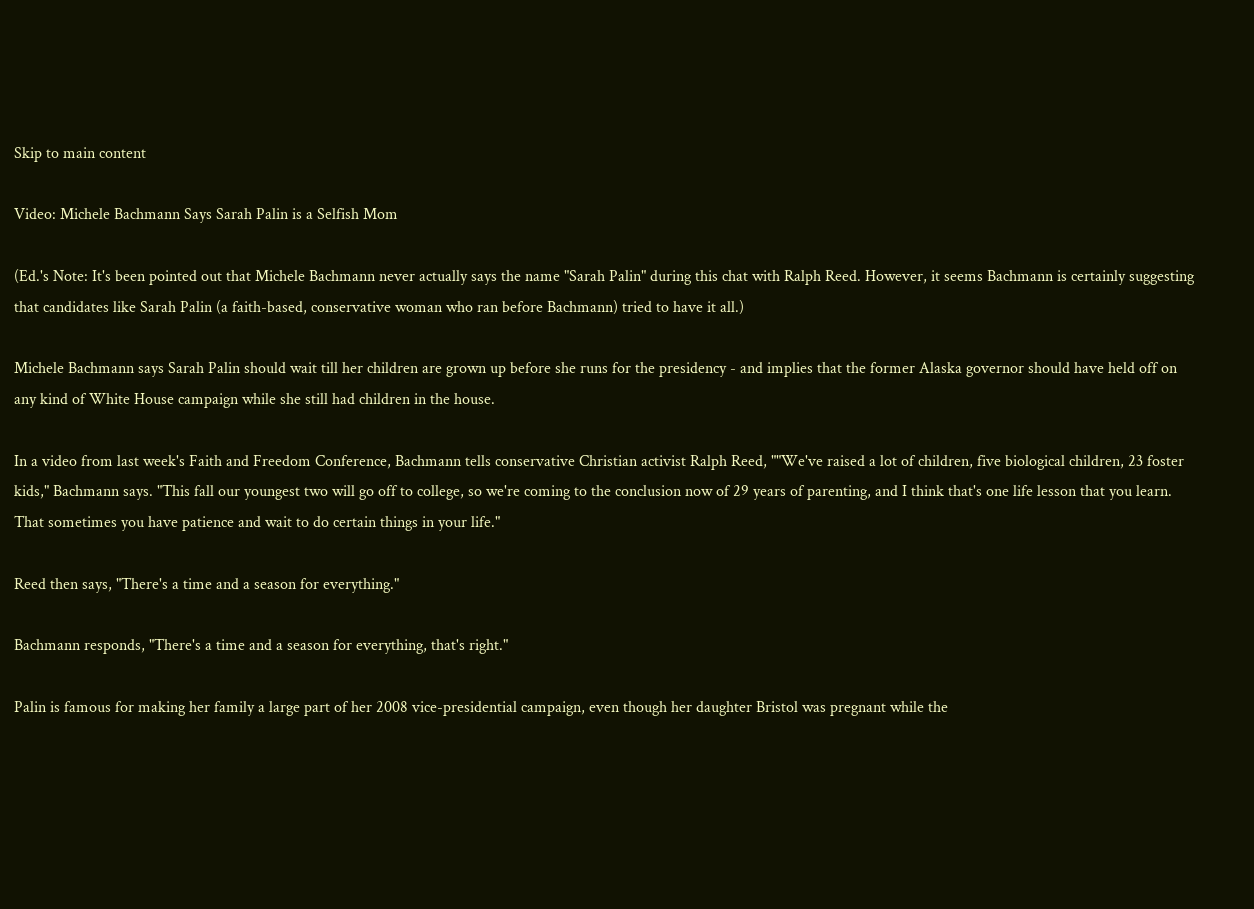Skip to main content

Video: Michele Bachmann Says Sarah Palin is a Selfish Mom

(Ed.'s Note: It's been pointed out that Michele Bachmann never actually says the name "Sarah Palin" during this chat with Ralph Reed. However, it seems Bachmann is certainly suggesting that candidates like Sarah Palin (a faith-based, conservative woman who ran before Bachmann) tried to have it all.)

Michele Bachmann says Sarah Palin should wait till her children are grown up before she runs for the presidency - and implies that the former Alaska governor should have held off on any kind of White House campaign while she still had children in the house.

In a video from last week's Faith and Freedom Conference, Bachmann tells conservative Christian activist Ralph Reed, ""We've raised a lot of children, five biological children, 23 foster kids," Bachmann says. "This fall our youngest two will go off to college, so we're coming to the conclusion now of 29 years of parenting, and I think that's one life lesson that you learn. That sometimes you have patience and wait to do certain things in your life."

Reed then says, "There's a time and a season for everything."

Bachmann responds, "There's a time and a season for everything, that's right."

Palin is famous for making her family a large part of her 2008 vice-presidential campaign, even though her daughter Bristol was pregnant while the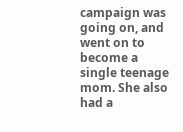campaign was going on, and went on to become a single teenage mom. She also had a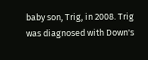baby son, Trig, in 2008. Trig was diagnosed with Down's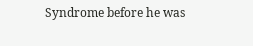Syndrome before he was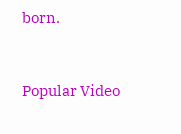born.



Popular Video